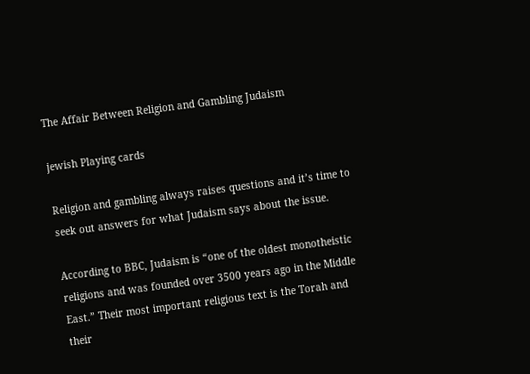The Affair Between Religion and Gambling Judaism

jewish Playing cards

Religion and gambling always raises questions and it’s time to seek out answers for what Judaism says about the issue.

According to BBC, Judaism is “one of the oldest monotheistic religions and was founded over 3500 years ago in the Middle East.” Their most important religious text is the Torah and their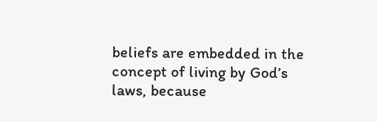beliefs are embedded in the concept of living by God’s laws, because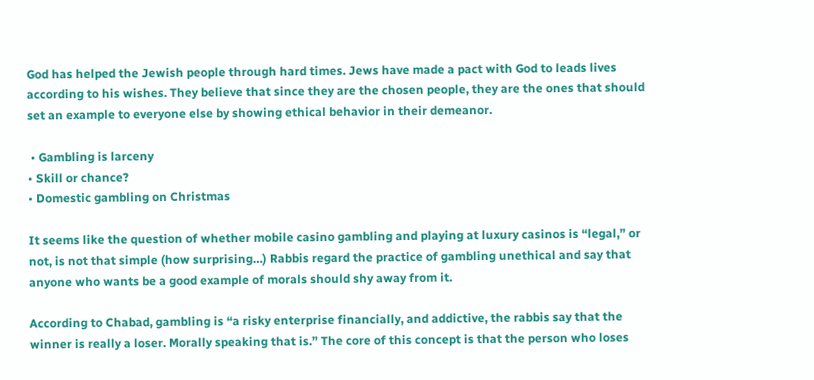God has helped the Jewish people through hard times. Jews have made a pact with God to leads lives according to his wishes. They believe that since they are the chosen people, they are the ones that should set an example to everyone else by showing ethical behavior in their demeanor.

 • Gambling is larceny
• Skill or chance?
• Domestic gambling on Christmas

It seems like the question of whether mobile casino gambling and playing at luxury casinos is “legal,” or not, is not that simple (how surprising…) Rabbis regard the practice of gambling unethical and say that anyone who wants be a good example of morals should shy away from it.

According to Chabad, gambling is “a risky enterprise financially, and addictive, the rabbis say that the winner is really a loser. Morally speaking that is.” The core of this concept is that the person who loses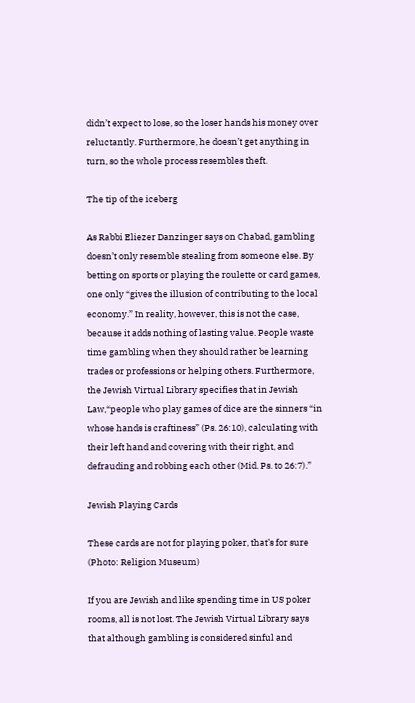didn’t expect to lose, so the loser hands his money over reluctantly. Furthermore, he doesn’t get anything in turn, so the whole process resembles theft.

The tip of the iceberg

As Rabbi Eliezer Danzinger says on Chabad, gambling doesn’t only resemble stealing from someone else. By betting on sports or playing the roulette or card games, one only “gives the illusion of contributing to the local economy.” In reality, however, this is not the case, because it adds nothing of lasting value. People waste time gambling when they should rather be learning trades or professions or helping others. Furthermore, the Jewish Virtual Library specifies that in Jewish Law,“people who play games of dice are the sinners “in whose hands is craftiness” (Ps. 26:10), calculating with their left hand and covering with their right, and defrauding and robbing each other (Mid. Ps. to 26:7).”

Jewish Playing Cards

These cards are not for playing poker, that’s for sure (Photo: Religion Museum)

If you are Jewish and like spending time in US poker rooms, all is not lost. The Jewish Virtual Library says that although gambling is considered sinful and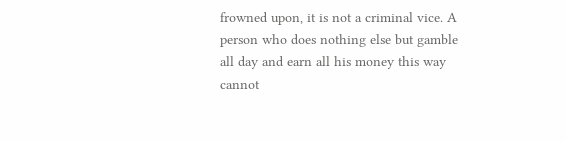frowned upon, it is not a criminal vice. A person who does nothing else but gamble all day and earn all his money this way cannot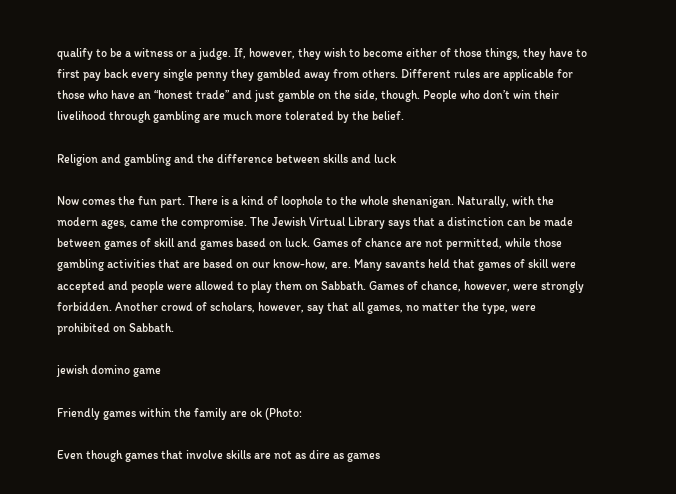qualify to be a witness or a judge. If, however, they wish to become either of those things, they have to first pay back every single penny they gambled away from others. Different rules are applicable for those who have an “honest trade” and just gamble on the side, though. People who don’t win their livelihood through gambling are much more tolerated by the belief.

Religion and gambling and the difference between skills and luck

Now comes the fun part. There is a kind of loophole to the whole shenanigan. Naturally, with the modern ages, came the compromise. The Jewish Virtual Library says that a distinction can be made between games of skill and games based on luck. Games of chance are not permitted, while those gambling activities that are based on our know-how, are. Many savants held that games of skill were accepted and people were allowed to play them on Sabbath. Games of chance, however, were strongly forbidden. Another crowd of scholars, however, say that all games, no matter the type, were prohibited on Sabbath.

jewish domino game

Friendly games within the family are ok (Photo:

Even though games that involve skills are not as dire as games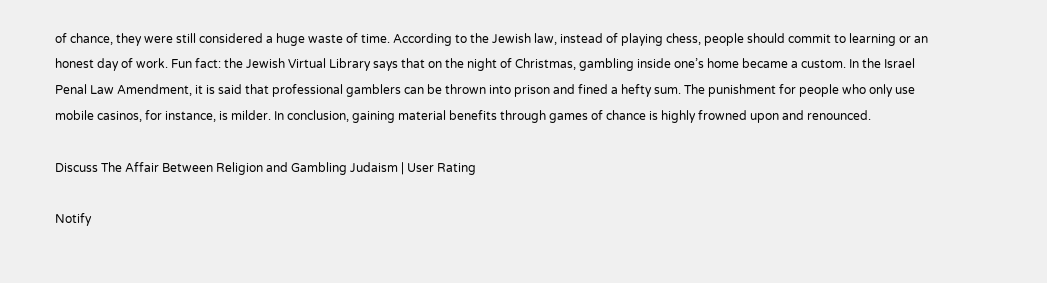of chance, they were still considered a huge waste of time. According to the Jewish law, instead of playing chess, people should commit to learning or an honest day of work. Fun fact: the Jewish Virtual Library says that on the night of Christmas, gambling inside one’s home became a custom. In the Israel Penal Law Amendment, it is said that professional gamblers can be thrown into prison and fined a hefty sum. The punishment for people who only use mobile casinos, for instance, is milder. In conclusion, gaining material benefits through games of chance is highly frowned upon and renounced.

Discuss The Affair Between Religion and Gambling Judaism | User Rating

Notify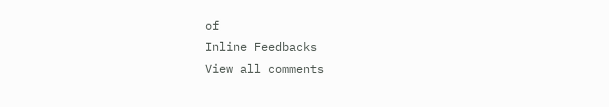of
Inline Feedbacks
View all comments